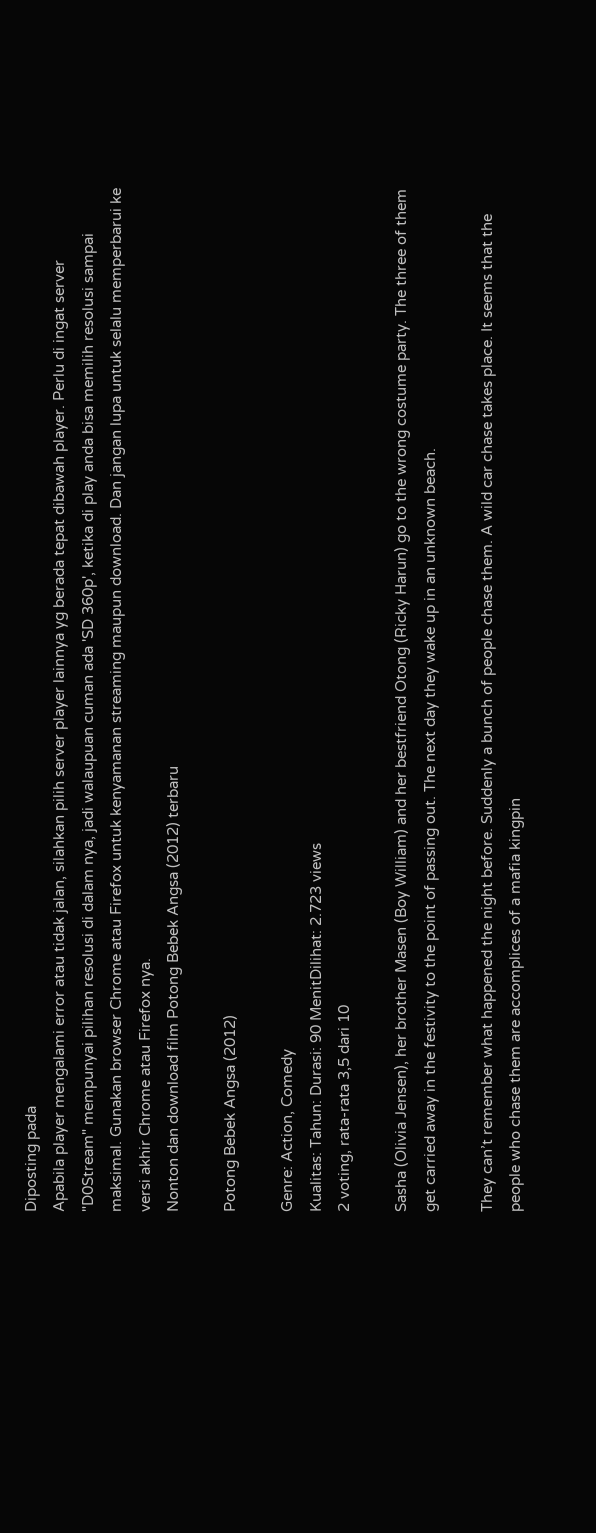Diposting pada
Apabila player mengalami error atau tidak jalan, silahkan pilih server player lainnya yg berada tepat dibawah player. Perlu di ingat server "D0Stream" mempunyai pilihan resolusi di dalam nya, jadi walaupuan cuman ada 'SD 360p', ketika di play anda bisa memilih resolusi sampai maksimal. Gunakan browser Chrome atau Firefox untuk kenyamanan streaming maupun download. Dan jangan lupa untuk selalu memperbarui ke versi akhir Chrome atau Firefox nya.
Nonton dan download film Potong Bebek Angsa (2012) terbaru

Potong Bebek Angsa (2012)

Genre: Action, Comedy
Kualitas: Tahun: Durasi: 90 MenitDilihat: 2.723 views
2 voting, rata-rata 3,5 dari 10

Sasha (Olivia Jensen), her brother Masen (Boy William) and her bestfriend Otong (Ricky Harun) go to the wrong costume party. The three of them get carried away in the festivity to the point of passing out. The next day they wake up in an unknown beach.

They can’t remember what happened the night before. Suddenly a bunch of people chase them. A wild car chase takes place. It seems that the people who chase them are accomplices of a mafia kingpin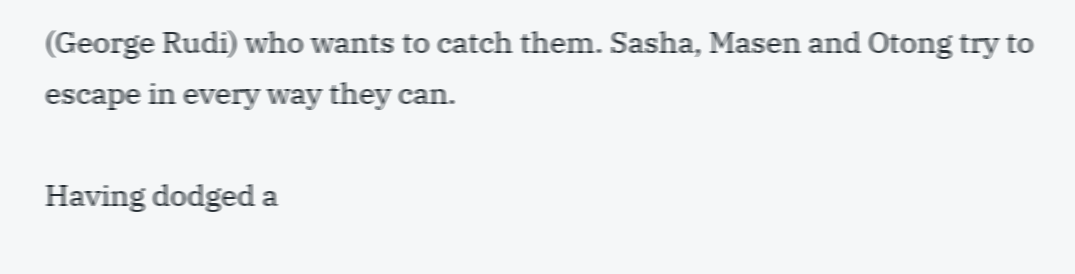(George Rudi) who wants to catch them. Sasha, Masen and Otong try to escape in every way they can.

Having dodged a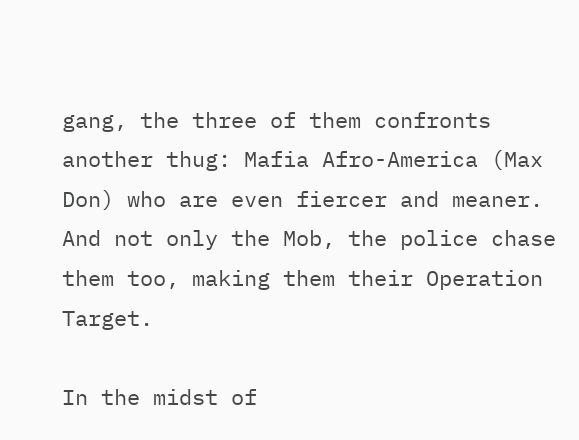gang, the three of them confronts another thug: Mafia Afro-America (Max Don) who are even fiercer and meaner. And not only the Mob, the police chase them too, making them their Operation Target.

In the midst of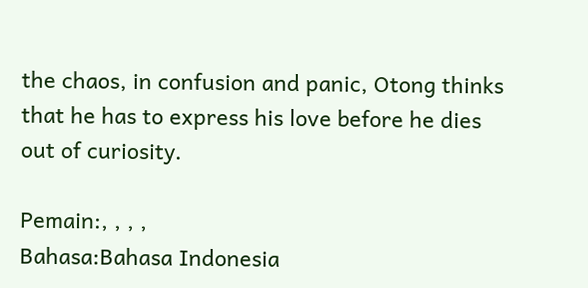the chaos, in confusion and panic, Otong thinks that he has to express his love before he dies out of curiosity.

Pemain:, , , ,
Bahasa:Bahasa Indonesia